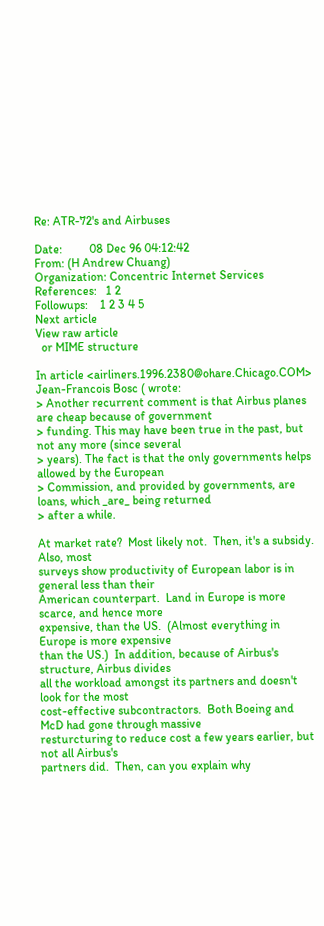Re: ATR-72's and Airbuses

Date:         08 Dec 96 04:12:42
From: (H Andrew Chuang)
Organization: Concentric Internet Services
References:   1 2
Followups:    1 2 3 4 5
Next article
View raw article
  or MIME structure

In article <airliners.1996.2380@ohare.Chicago.COM> Jean-Francois Bosc ( wrote:
> Another recurrent comment is that Airbus planes are cheap because of government
> funding. This may have been true in the past, but not any more (since several
> years). The fact is that the only governments helps allowed by the European
> Commission, and provided by governments, are loans, which _are_ being returned
> after a while.

At market rate?  Most likely not.  Then, it's a subsidy.  Also, most
surveys show productivity of European labor is in general less than their
American counterpart.  Land in Europe is more scarce, and hence more
expensive, than the US.  (Almost everything in Europe is more expensive
than the US.)  In addition, because of Airbus's structure, Airbus divides
all the workload amongst its partners and doesn't look for the most
cost-effective subcontractors.  Both Boeing and McD had gone through massive
resturcturing to reduce cost a few years earlier, but not all Airbus's
partners did.  Then, can you explain why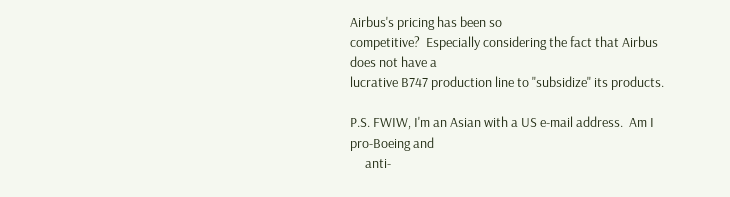Airbus's pricing has been so
competitive?  Especially considering the fact that Airbus does not have a
lucrative B747 production line to "subsidize" its products.

P.S. FWIW, I'm an Asian with a US e-mail address.  Am I pro-Boeing and
     anti-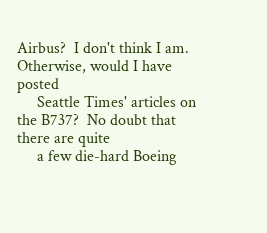Airbus?  I don't think I am.  Otherwise, would I have posted
     Seattle Times' articles on the B737?  No doubt that there are quite
     a few die-hard Boeing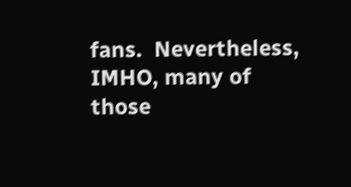fans.  Nevertheless, IMHO, many of those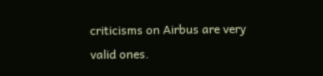criticisms on Airbus are very valid ones.